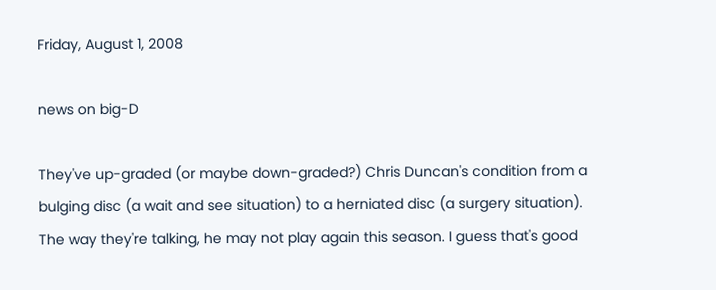Friday, August 1, 2008

news on big-D

They've up-graded (or maybe down-graded?) Chris Duncan's condition from a bulging disc (a wait and see situation) to a herniated disc (a surgery situation). The way they're talking, he may not play again this season. I guess that's good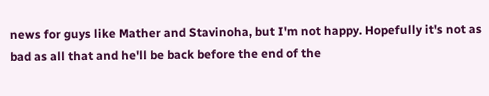news for guys like Mather and Stavinoha, but I'm not happy. Hopefully it's not as bad as all that and he'll be back before the end of the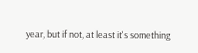year, but if not, at least it's something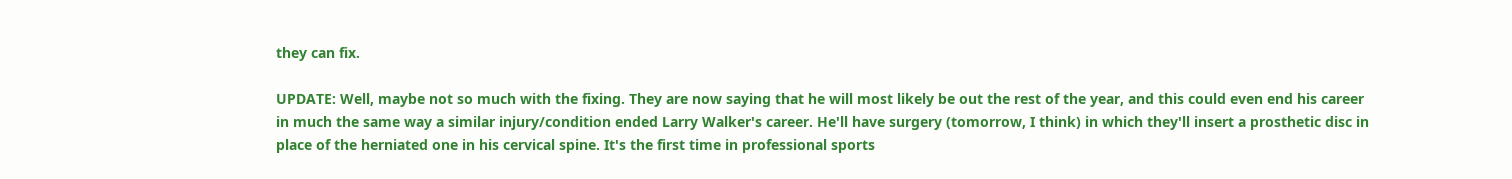they can fix.

UPDATE: Well, maybe not so much with the fixing. They are now saying that he will most likely be out the rest of the year, and this could even end his career in much the same way a similar injury/condition ended Larry Walker's career. He'll have surgery (tomorrow, I think) in which they'll insert a prosthetic disc in place of the herniated one in his cervical spine. It's the first time in professional sports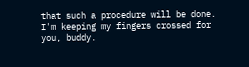that such a procedure will be done. I'm keeping my fingers crossed for you, buddy.